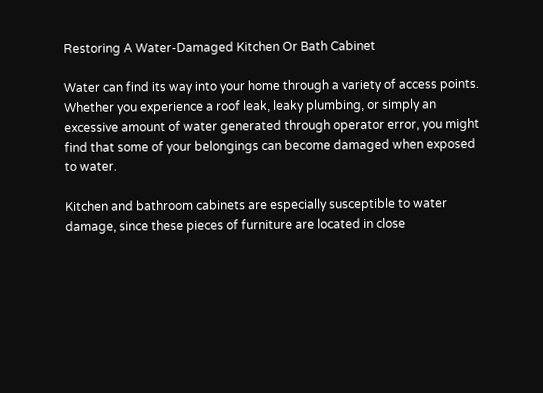Restoring A Water-Damaged Kitchen Or Bath Cabinet

Water can find its way into your home through a variety of access points. Whether you experience a roof leak, leaky plumbing, or simply an excessive amount of water generated through operator error, you might find that some of your belongings can become damaged when exposed to water.

Kitchen and bathroom cabinets are especially susceptible to water damage, since these pieces of furniture are located in close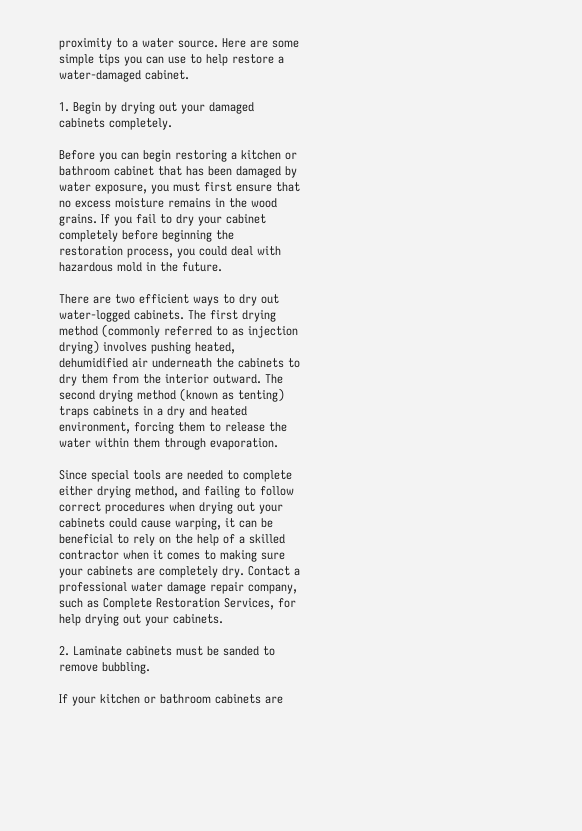proximity to a water source. Here are some simple tips you can use to help restore a water-damaged cabinet.

1. Begin by drying out your damaged cabinets completely.

Before you can begin restoring a kitchen or bathroom cabinet that has been damaged by water exposure, you must first ensure that no excess moisture remains in the wood grains. If you fail to dry your cabinet completely before beginning the restoration process, you could deal with hazardous mold in the future.

There are two efficient ways to dry out water-logged cabinets. The first drying method (commonly referred to as injection drying) involves pushing heated, dehumidified air underneath the cabinets to dry them from the interior outward. The second drying method (known as tenting) traps cabinets in a dry and heated environment, forcing them to release the water within them through evaporation.

Since special tools are needed to complete either drying method, and failing to follow correct procedures when drying out your cabinets could cause warping, it can be beneficial to rely on the help of a skilled contractor when it comes to making sure your cabinets are completely dry. Contact a professional water damage repair company, such as Complete Restoration Services, for help drying out your cabinets.

2. Laminate cabinets must be sanded to remove bubbling.

If your kitchen or bathroom cabinets are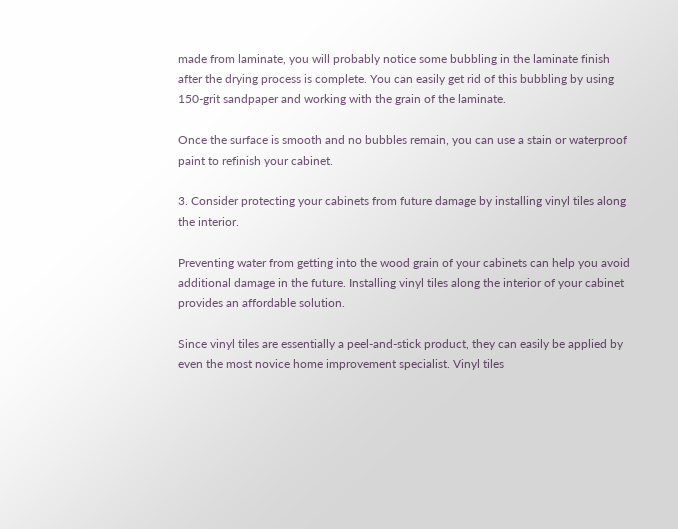made from laminate, you will probably notice some bubbling in the laminate finish after the drying process is complete. You can easily get rid of this bubbling by using 150-grit sandpaper and working with the grain of the laminate.

Once the surface is smooth and no bubbles remain, you can use a stain or waterproof paint to refinish your cabinet.

3. Consider protecting your cabinets from future damage by installing vinyl tiles along the interior.

Preventing water from getting into the wood grain of your cabinets can help you avoid additional damage in the future. Installing vinyl tiles along the interior of your cabinet provides an affordable solution.

Since vinyl tiles are essentially a peel-and-stick product, they can easily be applied by even the most novice home improvement specialist. Vinyl tiles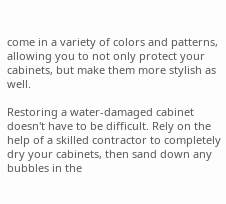come in a variety of colors and patterns, allowing you to not only protect your cabinets, but make them more stylish as well.

Restoring a water-damaged cabinet doesn't have to be difficult. Rely on the help of a skilled contractor to completely dry your cabinets, then sand down any bubbles in the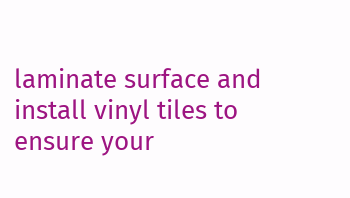laminate surface and install vinyl tiles to ensure your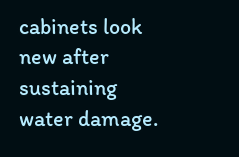cabinets look new after sustaining water damage.